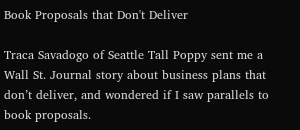Book Proposals that Don't Deliver

Traca Savadogo of Seattle Tall Poppy sent me a Wall St. Journal story about business plans that don’t deliver, and wondered if I saw parallels to book proposals.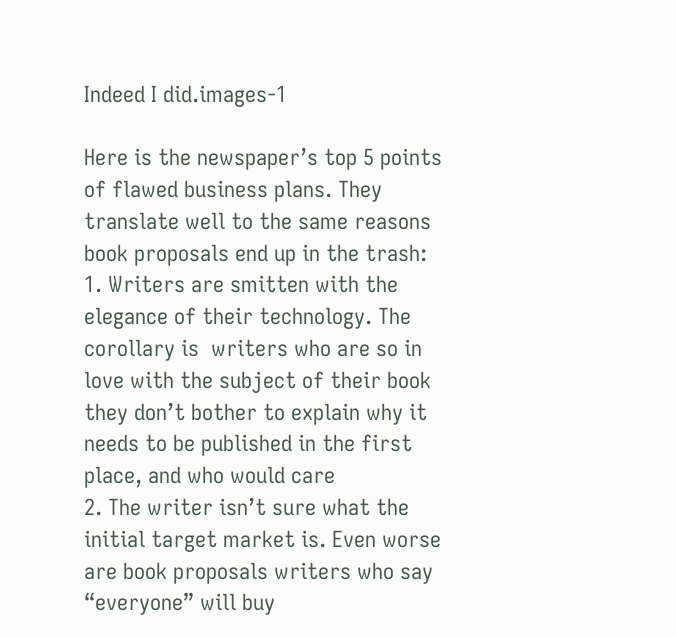Indeed I did.images-1

Here is the newspaper’s top 5 points of flawed business plans. They translate well to the same reasons book proposals end up in the trash:
1. Writers are smitten with the elegance of their technology. The corollary is  writers who are so in love with the subject of their book they don’t bother to explain why it needs to be published in the first place, and who would care
2. The writer isn’t sure what the initial target market is. Even worse  are book proposals writers who say “everyone” will buy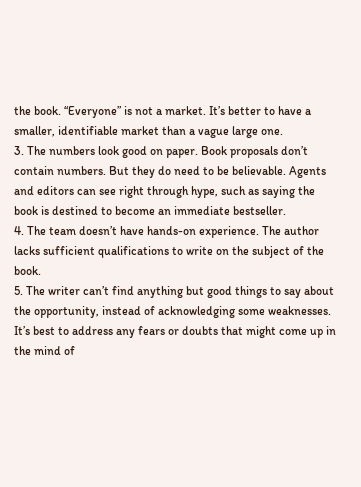the book. “Everyone” is not a market. It’s better to have a smaller, identifiable market than a vague large one.
3. The numbers look good on paper. Book proposals don’t contain numbers. But they do need to be believable. Agents and editors can see right through hype, such as saying the book is destined to become an immediate bestseller.
4. The team doesn’t have hands-on experience. The author lacks sufficient qualifications to write on the subject of the book.
5. The writer can’t find anything but good things to say about the opportunity, instead of acknowledging some weaknesses. It’s best to address any fears or doubts that might come up in the mind of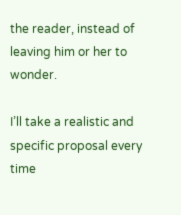the reader, instead of leaving him or her to wonder.

I’ll take a realistic and specific proposal every time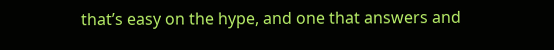that’s easy on the hype, and one that answers and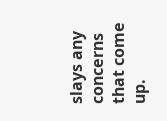slays any concerns that come up.